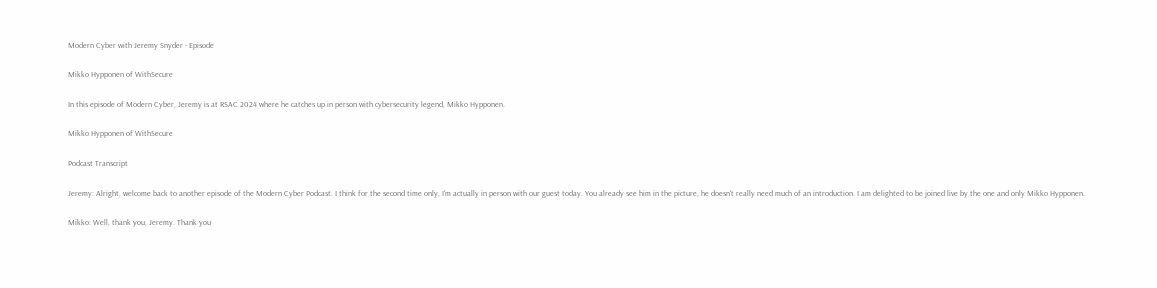Modern Cyber with Jeremy Snyder - Episode

Mikko Hypponen of WithSecure

In this episode of Modern Cyber, Jeremy is at RSAC 2024 where he catches up in person with cybersecurity legend, Mikko Hypponen.

Mikko Hypponen of WithSecure

Podcast Transcript

Jeremy: Alright, welcome back to another episode of the Modern Cyber Podcast. I think for the second time only, I'm actually in person with our guest today. You already see him in the picture, he doesn't really need much of an introduction. I am delighted to be joined live by the one and only Mikko Hypponen.

Mikko: Well, thank you, Jeremy. Thank you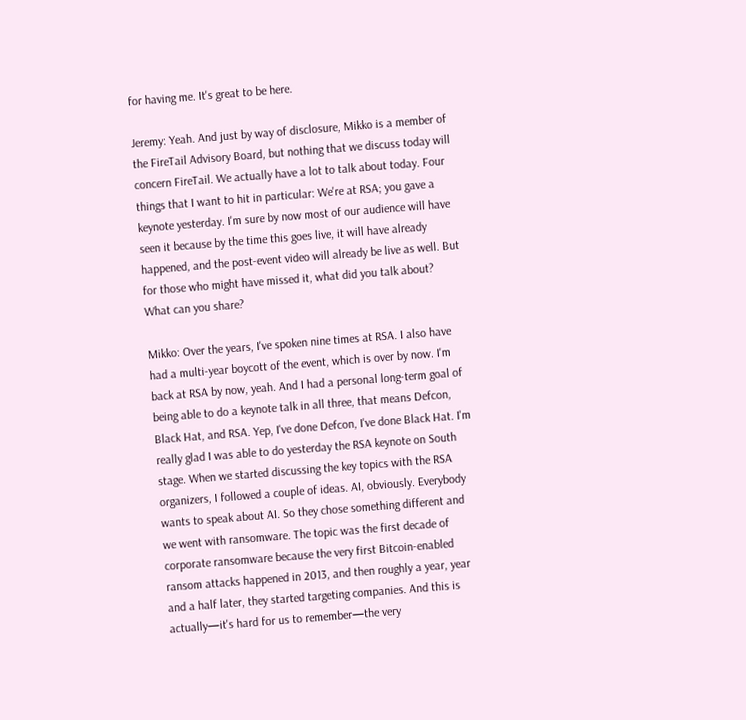for having me. It's great to be here.

Jeremy: Yeah. And just by way of disclosure, Mikko is a member of the FireTail Advisory Board, but nothing that we discuss today will concern FireTail. We actually have a lot to talk about today. Four things that I want to hit in particular: We're at RSA; you gave a keynote yesterday. I'm sure by now most of our audience will have seen it because by the time this goes live, it will have already happened, and the post-event video will already be live as well. But for those who might have missed it, what did you talk about? What can you share?

Mikko: Over the years, I've spoken nine times at RSA. I also have had a multi-year boycott of the event, which is over by now. I'm back at RSA by now, yeah. And I had a personal long-term goal of being able to do a keynote talk in all three, that means Defcon, Black Hat, and RSA. Yep, I've done Defcon, I've done Black Hat. I'm really glad I was able to do yesterday the RSA keynote on South stage. When we started discussing the key topics with the RSA organizers, I followed a couple of ideas. AI, obviously. Everybody wants to speak about AI. So they chose something different and we went with ransomware. The topic was the first decade of corporate ransomware because the very first Bitcoin-enabled ransom attacks happened in 2013, and then roughly a year, year and a half later, they started targeting companies. And this is actually—it's hard for us to remember—the very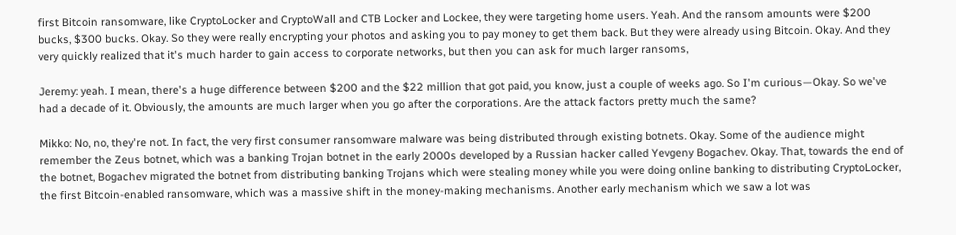first Bitcoin ransomware, like CryptoLocker and CryptoWall and CTB Locker and Lockee, they were targeting home users. Yeah. And the ransom amounts were $200 bucks, $300 bucks. Okay. So they were really encrypting your photos and asking you to pay money to get them back. But they were already using Bitcoin. Okay. And they very quickly realized that it's much harder to gain access to corporate networks, but then you can ask for much larger ransoms,

Jeremy: yeah. I mean, there's a huge difference between $200 and the $22 million that got paid, you know, just a couple of weeks ago. So I'm curious—Okay. So we've had a decade of it. Obviously, the amounts are much larger when you go after the corporations. Are the attack factors pretty much the same?

Mikko: No, no, they're not. In fact, the very first consumer ransomware malware was being distributed through existing botnets. Okay. Some of the audience might remember the Zeus botnet, which was a banking Trojan botnet in the early 2000s developed by a Russian hacker called Yevgeny Bogachev. Okay. That, towards the end of the botnet, Bogachev migrated the botnet from distributing banking Trojans which were stealing money while you were doing online banking to distributing CryptoLocker, the first Bitcoin-enabled ransomware, which was a massive shift in the money-making mechanisms. Another early mechanism which we saw a lot was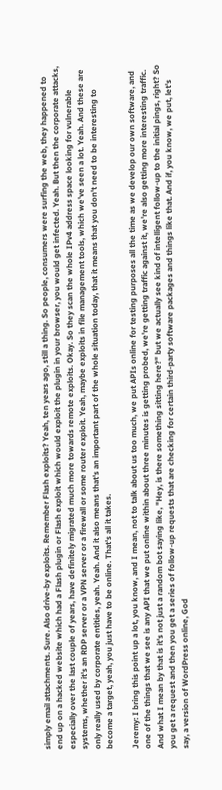simply email attachments. Sure. Also drive-by exploits. Remember Flash exploits? Yeah, ten years ago, still a thing. So people, consumers were surfing the web, they happened to end up on a hacked website which had a Flash plugin or Flash exploit which would exploit the plugin in your browser, you would get infected. Yeah. But then the corporate attacks, especially over the last couple of years, have definitely migrated much more towards remote exploits. Okay. So they scan the whole IPv4 address space looking for vulnerable systems, whether it's an RDP server or a VPN server or a firewall or some router exploit. Yeah, maybe exploits in file management tools, which we've seen a lot. Yeah. And these are only really used by corporate entities, yeah. Yeah. And it also means that's an important part of the whole situation today, that it means that you don't need to be interesting to become a target, yeah, you just have to be online. That's all it takes.

Jeremy: I bring this point up a lot, you know, and I mean, not to talk about us too much, we put APIs online for testing purposes all the time as we develop our own software, and one of the things that we see is any API that we put online within about three minutes is getting probed, we're getting traffic against it, we're also getting more interesting traffic. And what I mean by that is it's not just a random bot saying like, "Hey, is there something sitting here?" but we actually see kind of intelligent follow-up to the initial pings, right? So you get a request and then you get a series of follow-up requests that are checking for certain third-party software packages and things like that. And if, you know, we put, let's say, a version of WordPress online, God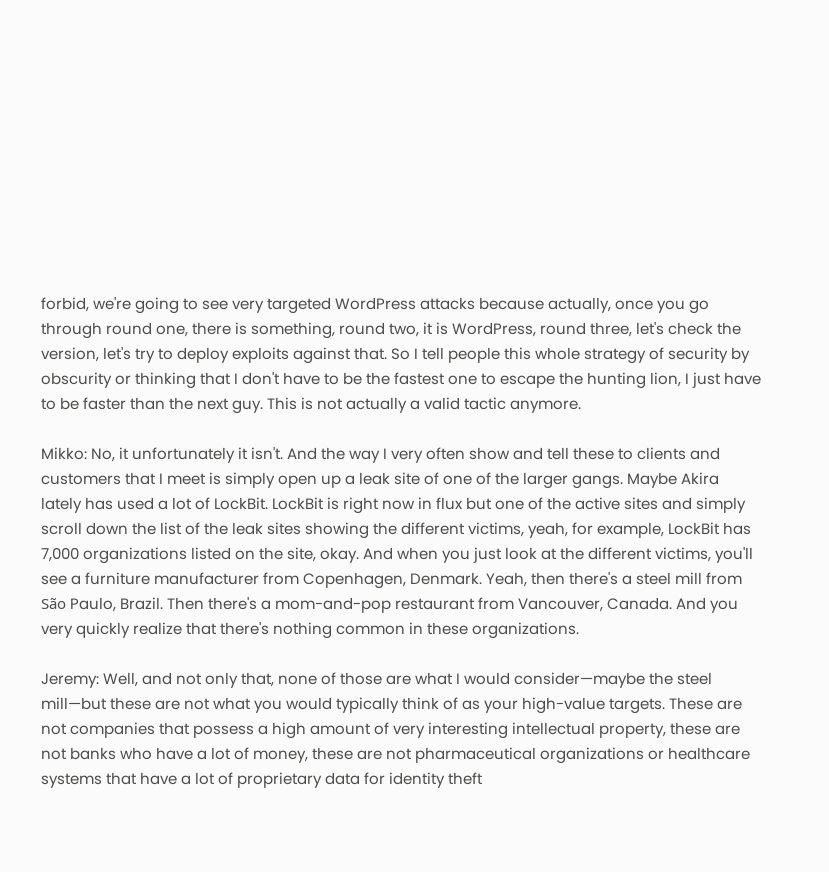forbid, we're going to see very targeted WordPress attacks because actually, once you go through round one, there is something, round two, it is WordPress, round three, let's check the version, let's try to deploy exploits against that. So I tell people this whole strategy of security by obscurity or thinking that I don't have to be the fastest one to escape the hunting lion, I just have to be faster than the next guy. This is not actually a valid tactic anymore.

Mikko: No, it unfortunately it isn't. And the way I very often show and tell these to clients and customers that I meet is simply open up a leak site of one of the larger gangs. Maybe Akira lately has used a lot of LockBit. LockBit is right now in flux but one of the active sites and simply scroll down the list of the leak sites showing the different victims, yeah, for example, LockBit has 7,000 organizations listed on the site, okay. And when you just look at the different victims, you'll see a furniture manufacturer from Copenhagen, Denmark. Yeah, then there's a steel mill from São Paulo, Brazil. Then there's a mom-and-pop restaurant from Vancouver, Canada. And you very quickly realize that there's nothing common in these organizations.

Jeremy: Well, and not only that, none of those are what I would consider—maybe the steel mill—but these are not what you would typically think of as your high-value targets. These are not companies that possess a high amount of very interesting intellectual property, these are not banks who have a lot of money, these are not pharmaceutical organizations or healthcare systems that have a lot of proprietary data for identity theft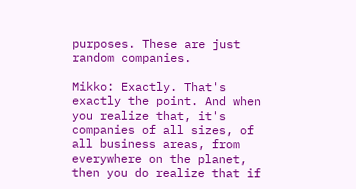purposes. These are just random companies.

Mikko: Exactly. That's exactly the point. And when you realize that, it's companies of all sizes, of all business areas, from everywhere on the planet, then you do realize that if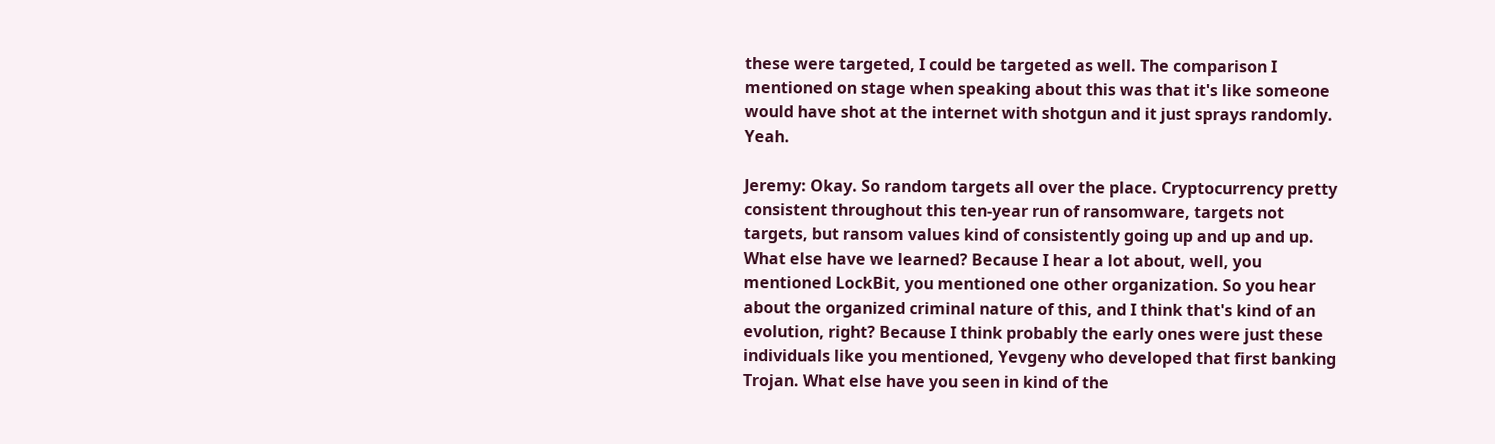these were targeted, I could be targeted as well. The comparison I mentioned on stage when speaking about this was that it's like someone would have shot at the internet with shotgun and it just sprays randomly. Yeah.

Jeremy: Okay. So random targets all over the place. Cryptocurrency pretty consistent throughout this ten-year run of ransomware, targets not targets, but ransom values kind of consistently going up and up and up. What else have we learned? Because I hear a lot about, well, you mentioned LockBit, you mentioned one other organization. So you hear about the organized criminal nature of this, and I think that's kind of an evolution, right? Because I think probably the early ones were just these individuals like you mentioned, Yevgeny who developed that first banking Trojan. What else have you seen in kind of the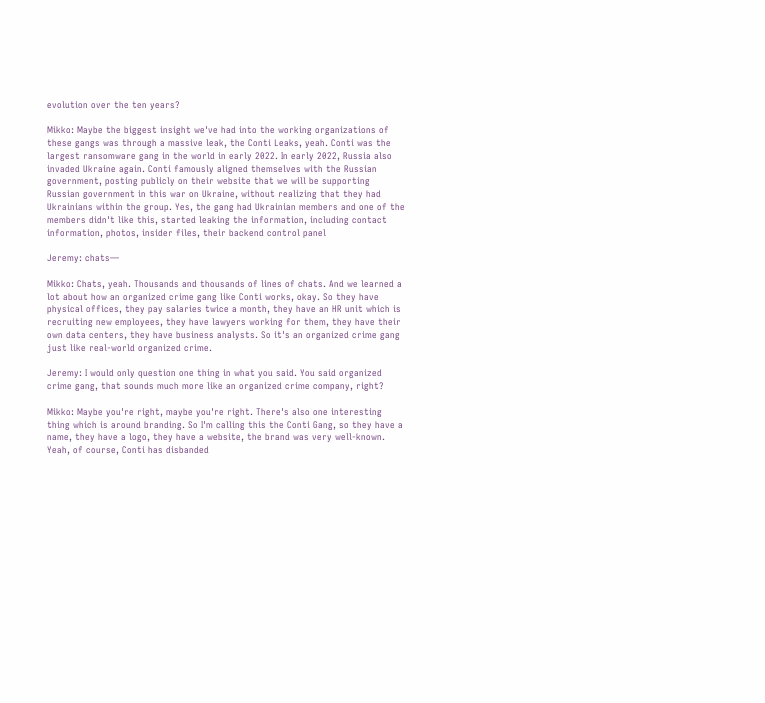evolution over the ten years?

Mikko: Maybe the biggest insight we've had into the working organizations of these gangs was through a massive leak, the Conti Leaks, yeah. Conti was the largest ransomware gang in the world in early 2022. In early 2022, Russia also invaded Ukraine again. Conti famously aligned themselves with the Russian government, posting publicly on their website that we will be supporting Russian government in this war on Ukraine, without realizing that they had Ukrainians within the group. Yes, the gang had Ukrainian members and one of the members didn't like this, started leaking the information, including contact information, photos, insider files, their backend control panel

Jeremy: chats—

Mikko: Chats, yeah. Thousands and thousands of lines of chats. And we learned a lot about how an organized crime gang like Conti works, okay. So they have physical offices, they pay salaries twice a month, they have an HR unit which is recruiting new employees, they have lawyers working for them, they have their own data centers, they have business analysts. So it's an organized crime gang just like real-world organized crime.

Jeremy: I would only question one thing in what you said. You said organized crime gang, that sounds much more like an organized crime company, right?

Mikko: Maybe you're right, maybe you're right. There's also one interesting thing which is around branding. So I'm calling this the Conti Gang, so they have a name, they have a logo, they have a website, the brand was very well-known. Yeah, of course, Conti has disbanded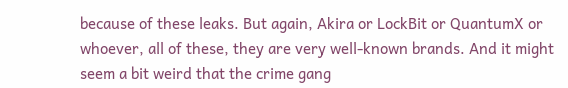because of these leaks. But again, Akira or LockBit or QuantumX or whoever, all of these, they are very well-known brands. And it might seem a bit weird that the crime gang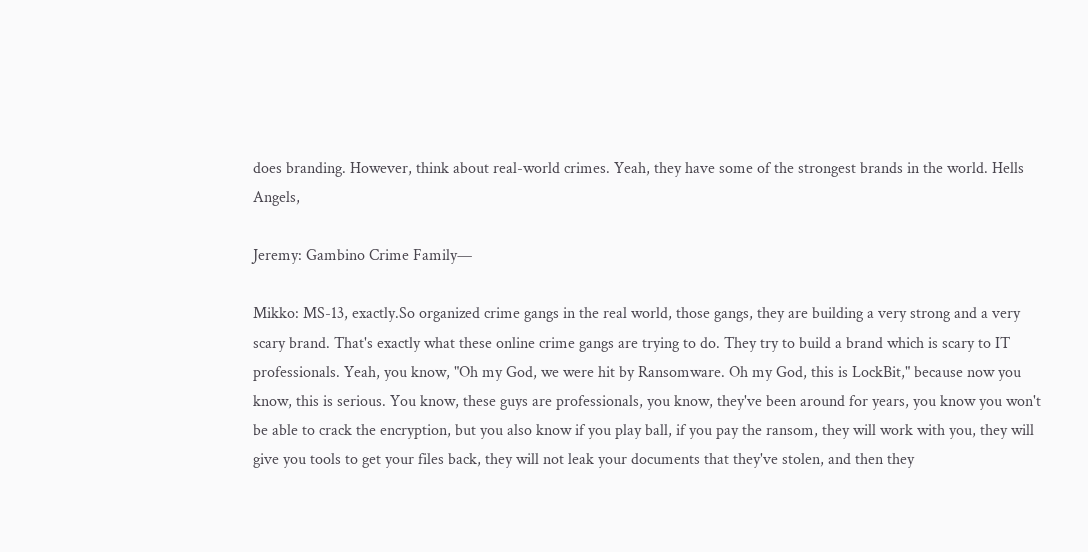does branding. However, think about real-world crimes. Yeah, they have some of the strongest brands in the world. Hells Angels,

Jeremy: Gambino Crime Family—

Mikko: MS-13, exactly.So organized crime gangs in the real world, those gangs, they are building a very strong and a very scary brand. That's exactly what these online crime gangs are trying to do. They try to build a brand which is scary to IT professionals. Yeah, you know, "Oh my God, we were hit by Ransomware. Oh my God, this is LockBit," because now you know, this is serious. You know, these guys are professionals, you know, they've been around for years, you know you won't be able to crack the encryption, but you also know if you play ball, if you pay the ransom, they will work with you, they will give you tools to get your files back, they will not leak your documents that they've stolen, and then they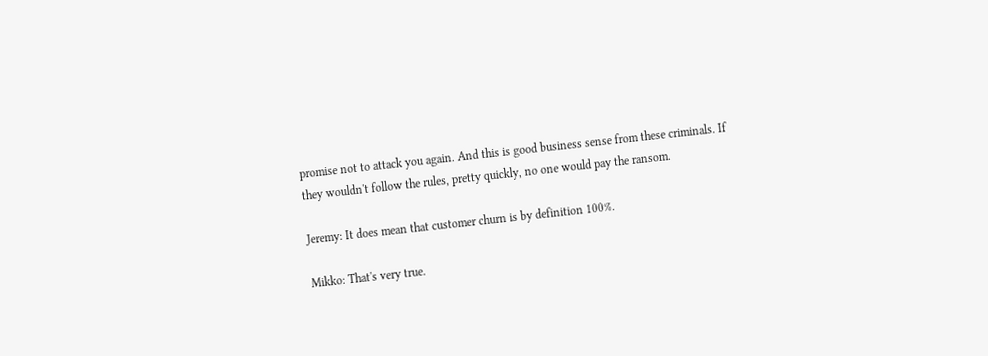promise not to attack you again. And this is good business sense from these criminals. If they wouldn't follow the rules, pretty quickly, no one would pay the ransom.

Jeremy: It does mean that customer churn is by definition 100%.

Mikko: That's very true.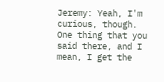Jeremy: Yeah, I'm curious, though. One thing that you said there, and I mean, I get the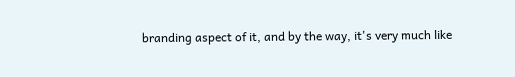branding aspect of it, and by the way, it's very much like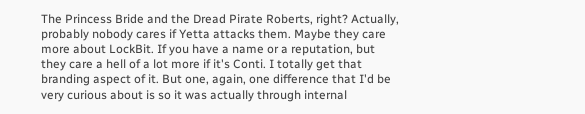The Princess Bride and the Dread Pirate Roberts, right? Actually, probably nobody cares if Yetta attacks them. Maybe they care more about LockBit. If you have a name or a reputation, but they care a hell of a lot more if it's Conti. I totally get that branding aspect of it. But one, again, one difference that I'd be very curious about is so it was actually through internal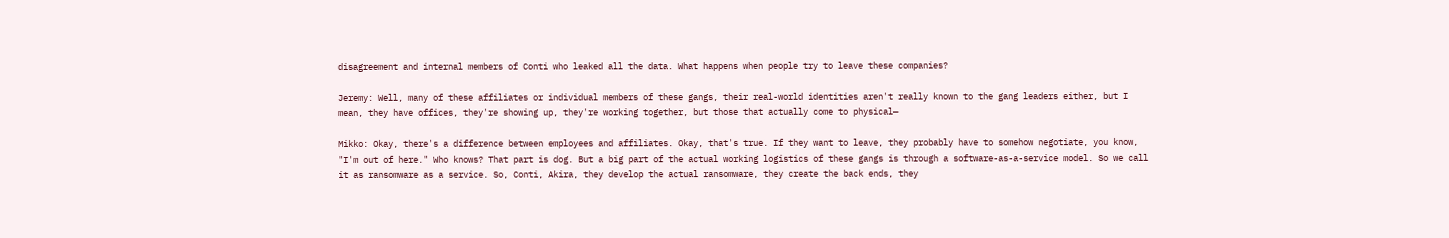disagreement and internal members of Conti who leaked all the data. What happens when people try to leave these companies?

Jeremy: Well, many of these affiliates or individual members of these gangs, their real-world identities aren't really known to the gang leaders either, but I mean, they have offices, they're showing up, they're working together, but those that actually come to physical—

Mikko: Okay, there's a difference between employees and affiliates. Okay, that's true. If they want to leave, they probably have to somehow negotiate, you know, "I'm out of here." Who knows? That part is dog. But a big part of the actual working logistics of these gangs is through a software-as-a-service model. So we call it as ransomware as a service. So, Conti, Akira, they develop the actual ransomware, they create the back ends, they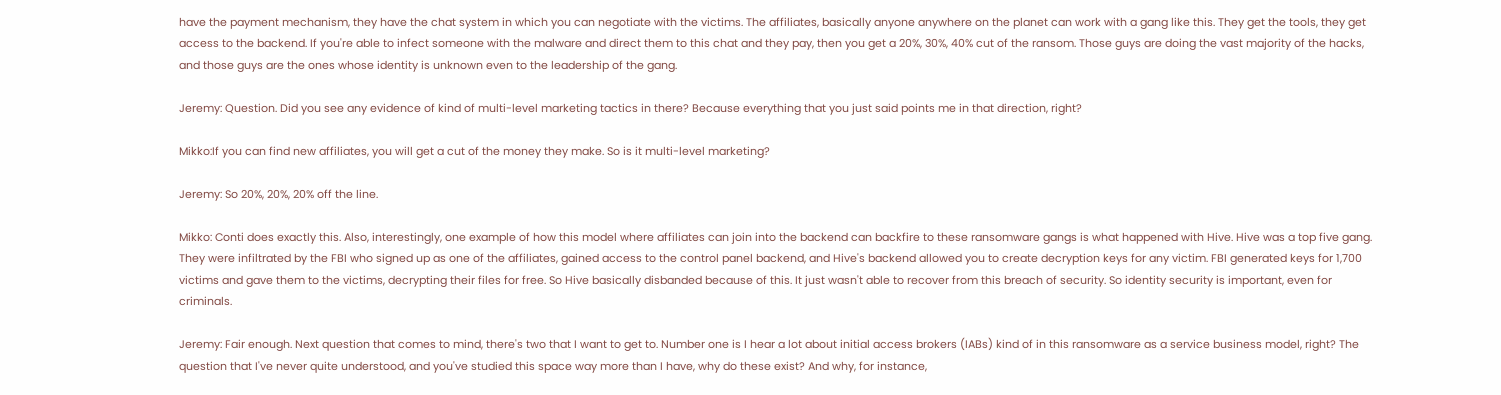have the payment mechanism, they have the chat system in which you can negotiate with the victims. The affiliates, basically anyone anywhere on the planet can work with a gang like this. They get the tools, they get access to the backend. If you're able to infect someone with the malware and direct them to this chat and they pay, then you get a 20%, 30%, 40% cut of the ransom. Those guys are doing the vast majority of the hacks, and those guys are the ones whose identity is unknown even to the leadership of the gang.

Jeremy: Question. Did you see any evidence of kind of multi-level marketing tactics in there? Because everything that you just said points me in that direction, right?

Mikko:If you can find new affiliates, you will get a cut of the money they make. So is it multi-level marketing?

Jeremy: So 20%, 20%, 20% off the line.

Mikko: Conti does exactly this. Also, interestingly, one example of how this model where affiliates can join into the backend can backfire to these ransomware gangs is what happened with Hive. Hive was a top five gang. They were infiltrated by the FBI who signed up as one of the affiliates, gained access to the control panel backend, and Hive's backend allowed you to create decryption keys for any victim. FBI generated keys for 1,700 victims and gave them to the victims, decrypting their files for free. So Hive basically disbanded because of this. It just wasn't able to recover from this breach of security. So identity security is important, even for criminals.

Jeremy: Fair enough. Next question that comes to mind, there's two that I want to get to. Number one is I hear a lot about initial access brokers (IABs) kind of in this ransomware as a service business model, right? The question that I've never quite understood, and you've studied this space way more than I have, why do these exist? And why, for instance,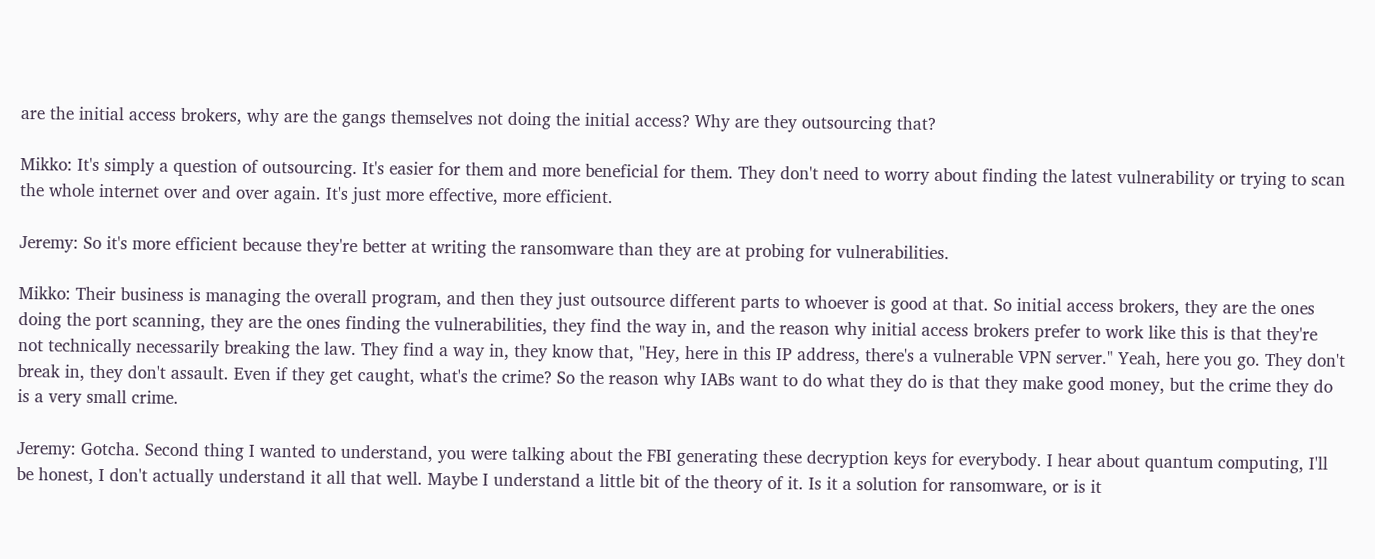are the initial access brokers, why are the gangs themselves not doing the initial access? Why are they outsourcing that?

Mikko: It's simply a question of outsourcing. It's easier for them and more beneficial for them. They don't need to worry about finding the latest vulnerability or trying to scan the whole internet over and over again. It's just more effective, more efficient.

Jeremy: So it's more efficient because they're better at writing the ransomware than they are at probing for vulnerabilities.

Mikko: Their business is managing the overall program, and then they just outsource different parts to whoever is good at that. So initial access brokers, they are the ones doing the port scanning, they are the ones finding the vulnerabilities, they find the way in, and the reason why initial access brokers prefer to work like this is that they're not technically necessarily breaking the law. They find a way in, they know that, "Hey, here in this IP address, there's a vulnerable VPN server." Yeah, here you go. They don't break in, they don't assault. Even if they get caught, what's the crime? So the reason why IABs want to do what they do is that they make good money, but the crime they do is a very small crime.

Jeremy: Gotcha. Second thing I wanted to understand, you were talking about the FBI generating these decryption keys for everybody. I hear about quantum computing, I'll be honest, I don't actually understand it all that well. Maybe I understand a little bit of the theory of it. Is it a solution for ransomware, or is it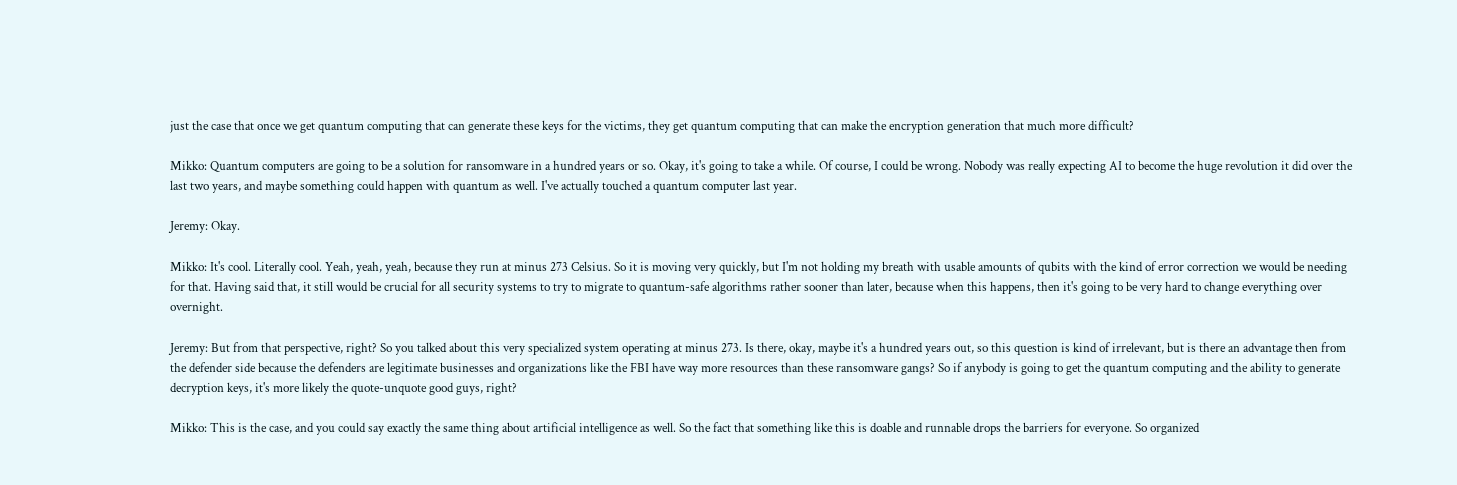just the case that once we get quantum computing that can generate these keys for the victims, they get quantum computing that can make the encryption generation that much more difficult?

Mikko: Quantum computers are going to be a solution for ransomware in a hundred years or so. Okay, it's going to take a while. Of course, I could be wrong. Nobody was really expecting AI to become the huge revolution it did over the last two years, and maybe something could happen with quantum as well. I've actually touched a quantum computer last year.

Jeremy: Okay.

Mikko: It's cool. Literally cool. Yeah, yeah, yeah, because they run at minus 273 Celsius. So it is moving very quickly, but I'm not holding my breath with usable amounts of qubits with the kind of error correction we would be needing for that. Having said that, it still would be crucial for all security systems to try to migrate to quantum-safe algorithms rather sooner than later, because when this happens, then it's going to be very hard to change everything over overnight.

Jeremy: But from that perspective, right? So you talked about this very specialized system operating at minus 273. Is there, okay, maybe it's a hundred years out, so this question is kind of irrelevant, but is there an advantage then from the defender side because the defenders are legitimate businesses and organizations like the FBI have way more resources than these ransomware gangs? So if anybody is going to get the quantum computing and the ability to generate decryption keys, it's more likely the quote-unquote good guys, right?

Mikko: This is the case, and you could say exactly the same thing about artificial intelligence as well. So the fact that something like this is doable and runnable drops the barriers for everyone. So organized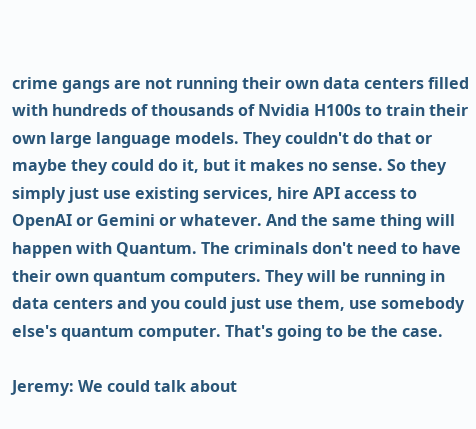crime gangs are not running their own data centers filled with hundreds of thousands of Nvidia H100s to train their own large language models. They couldn't do that or maybe they could do it, but it makes no sense. So they simply just use existing services, hire API access to OpenAI or Gemini or whatever. And the same thing will happen with Quantum. The criminals don't need to have their own quantum computers. They will be running in data centers and you could just use them, use somebody else's quantum computer. That's going to be the case.

Jeremy: We could talk about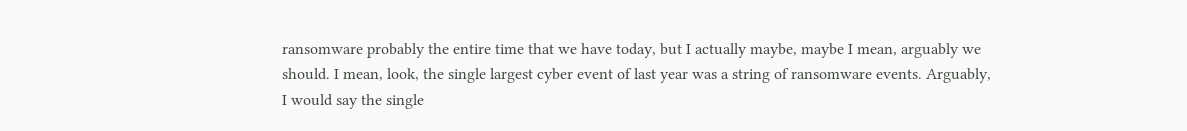ransomware probably the entire time that we have today, but I actually maybe, maybe I mean, arguably we should. I mean, look, the single largest cyber event of last year was a string of ransomware events. Arguably, I would say the single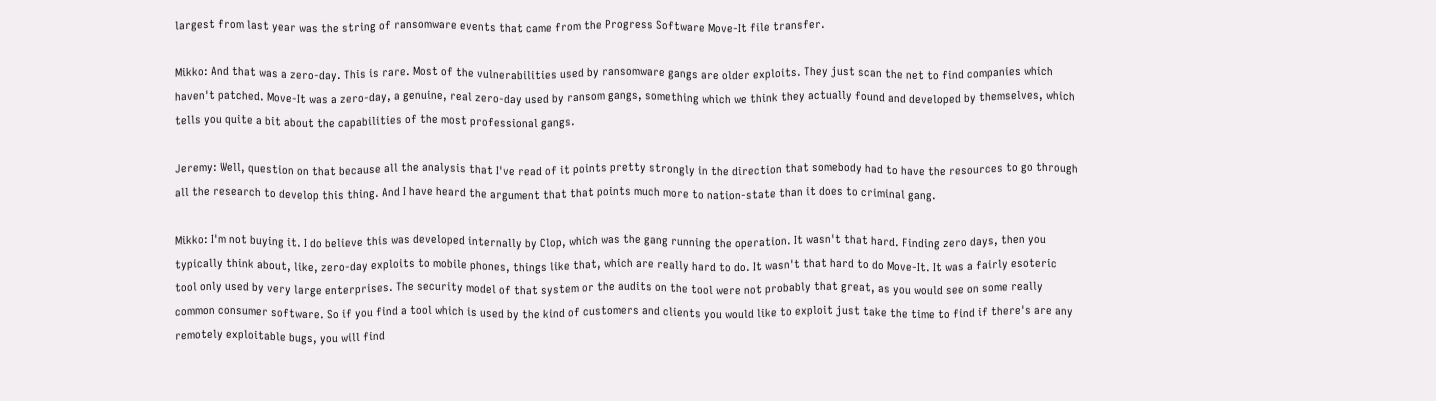largest from last year was the string of ransomware events that came from the Progress Software Move-It file transfer.

Mikko: And that was a zero-day. This is rare. Most of the vulnerabilities used by ransomware gangs are older exploits. They just scan the net to find companies which haven't patched. Move-It was a zero-day, a genuine, real zero-day used by ransom gangs, something which we think they actually found and developed by themselves, which tells you quite a bit about the capabilities of the most professional gangs.

Jeremy: Well, question on that because all the analysis that I've read of it points pretty strongly in the direction that somebody had to have the resources to go through all the research to develop this thing. And I have heard the argument that that points much more to nation-state than it does to criminal gang.

Mikko: I'm not buying it. I do believe this was developed internally by Clop, which was the gang running the operation. It wasn't that hard. Finding zero days, then you typically think about, like, zero-day exploits to mobile phones, things like that, which are really hard to do. It wasn't that hard to do Move-It. It was a fairly esoteric tool only used by very large enterprises. The security model of that system or the audits on the tool were not probably that great, as you would see on some really common consumer software. So if you find a tool which is used by the kind of customers and clients you would like to exploit just take the time to find if there's are any remotely exploitable bugs, you will find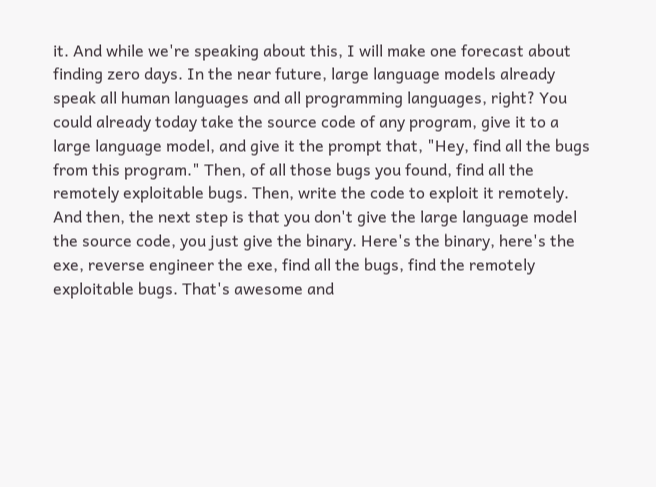it. And while we're speaking about this, I will make one forecast about finding zero days. In the near future, large language models already speak all human languages and all programming languages, right? You could already today take the source code of any program, give it to a large language model, and give it the prompt that, "Hey, find all the bugs from this program." Then, of all those bugs you found, find all the remotely exploitable bugs. Then, write the code to exploit it remotely. And then, the next step is that you don't give the large language model the source code, you just give the binary. Here's the binary, here's the exe, reverse engineer the exe, find all the bugs, find the remotely exploitable bugs. That's awesome and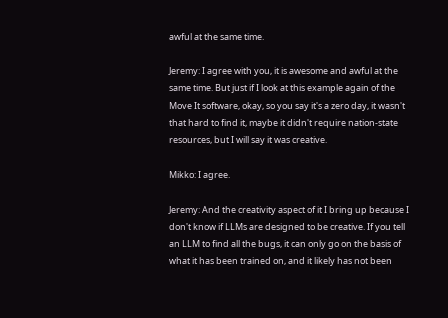awful at the same time.

Jeremy: I agree with you, it is awesome and awful at the same time. But just if I look at this example again of the Move It software, okay, so you say it's a zero day, it wasn't that hard to find it, maybe it didn't require nation-state resources, but I will say it was creative.

Mikko: I agree.

Jeremy: And the creativity aspect of it I bring up because I don't know if LLMs are designed to be creative. If you tell an LLM to find all the bugs, it can only go on the basis of what it has been trained on, and it likely has not been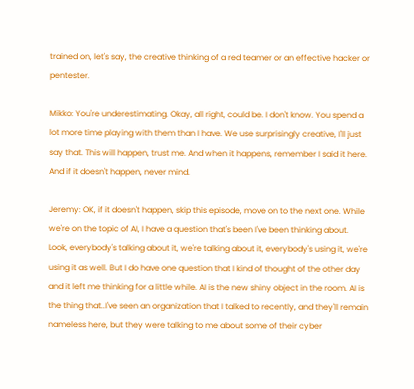trained on, let's say, the creative thinking of a red teamer or an effective hacker or pentester.

Mikko: You're underestimating. Okay, all right, could be. I don't know. You spend a lot more time playing with them than I have. We use surprisingly creative, I'll just say that. This will happen, trust me. And when it happens, remember I said it here. And if it doesn't happen, never mind.

Jeremy: OK, if it doesn't happen, skip this episode, move on to the next one. While we're on the topic of AI, I have a question that's been I've been thinking about. Look, everybody's talking about it, we're talking about it, everybody's using it, we're using it as well. But I do have one question that I kind of thought of the other day and it left me thinking for a little while. AI is the new shiny object in the room. AI is the thing that..I've seen an organization that I talked to recently, and they'll remain nameless here, but they were talking to me about some of their cyber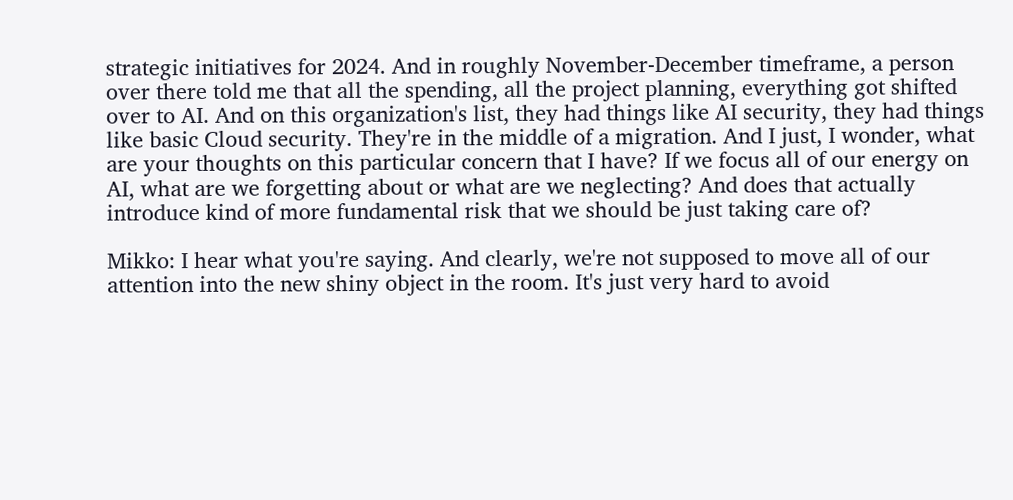strategic initiatives for 2024. And in roughly November-December timeframe, a person over there told me that all the spending, all the project planning, everything got shifted over to AI. And on this organization's list, they had things like AI security, they had things like basic Cloud security. They're in the middle of a migration. And I just, I wonder, what are your thoughts on this particular concern that I have? If we focus all of our energy on AI, what are we forgetting about or what are we neglecting? And does that actually introduce kind of more fundamental risk that we should be just taking care of?

Mikko: I hear what you're saying. And clearly, we're not supposed to move all of our attention into the new shiny object in the room. It's just very hard to avoid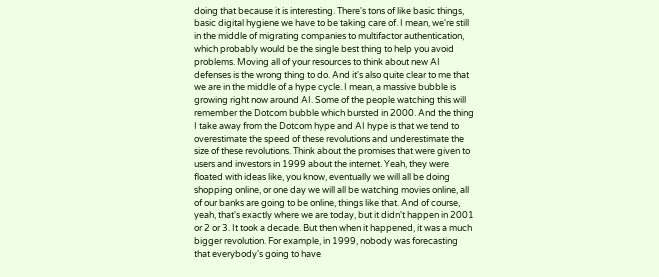doing that because it is interesting. There's tons of like basic things, basic digital hygiene we have to be taking care of. I mean, we're still in the middle of migrating companies to multifactor authentication, which probably would be the single best thing to help you avoid problems. Moving all of your resources to think about new AI defenses is the wrong thing to do. And it's also quite clear to me that we are in the middle of a hype cycle. I mean, a massive bubble is growing right now around AI. Some of the people watching this will remember the Dotcom bubble which bursted in 2000. And the thing I take away from the Dotcom hype and AI hype is that we tend to overestimate the speed of these revolutions and underestimate the size of these revolutions. Think about the promises that were given to users and investors in 1999 about the internet. Yeah, they were floated with ideas like, you know, eventually we will all be doing shopping online, or one day we will all be watching movies online, all of our banks are going to be online, things like that. And of course, yeah, that's exactly where we are today, but it didn't happen in 2001 or 2 or 3. It took a decade. But then when it happened, it was a much bigger revolution. For example, in 1999, nobody was forecasting that everybody's going to have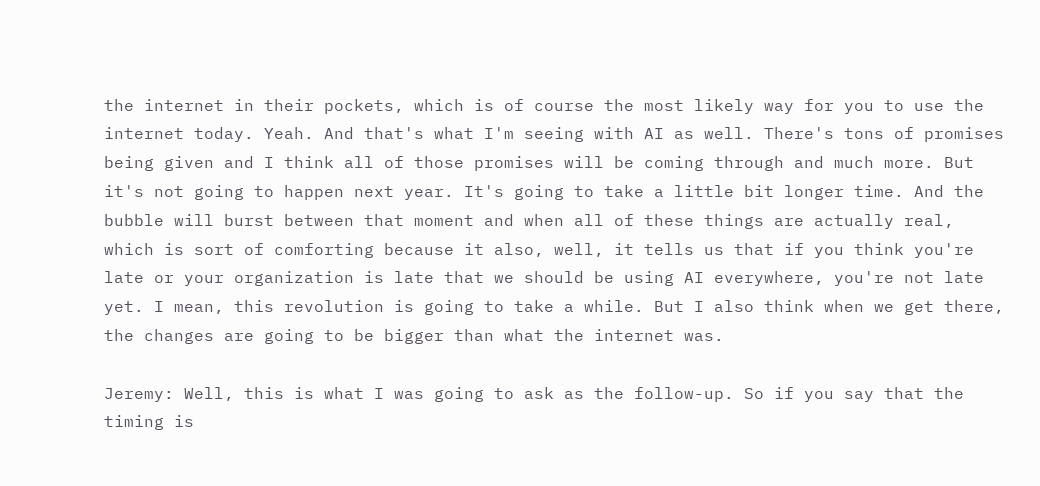the internet in their pockets, which is of course the most likely way for you to use the internet today. Yeah. And that's what I'm seeing with AI as well. There's tons of promises being given and I think all of those promises will be coming through and much more. But it's not going to happen next year. It's going to take a little bit longer time. And the bubble will burst between that moment and when all of these things are actually real, which is sort of comforting because it also, well, it tells us that if you think you're late or your organization is late that we should be using AI everywhere, you're not late yet. I mean, this revolution is going to take a while. But I also think when we get there, the changes are going to be bigger than what the internet was.

Jeremy: Well, this is what I was going to ask as the follow-up. So if you say that the timing is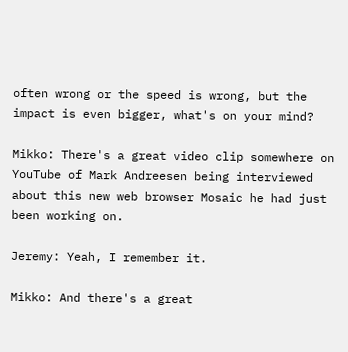often wrong or the speed is wrong, but the impact is even bigger, what's on your mind?

Mikko: There's a great video clip somewhere on YouTube of Mark Andreesen being interviewed about this new web browser Mosaic he had just been working on.

Jeremy: Yeah, I remember it.

Mikko: And there's a great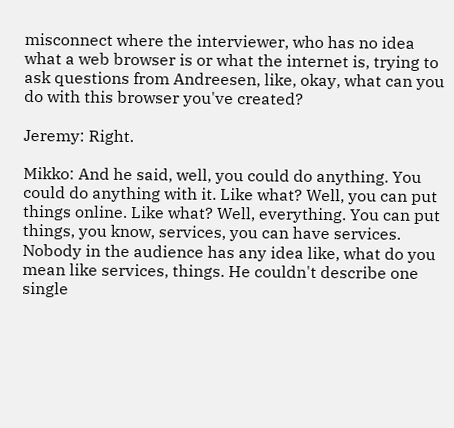misconnect where the interviewer, who has no idea what a web browser is or what the internet is, trying to ask questions from Andreesen, like, okay, what can you do with this browser you've created?

Jeremy: Right.

Mikko: And he said, well, you could do anything. You could do anything with it. Like what? Well, you can put things online. Like what? Well, everything. You can put things, you know, services, you can have services. Nobody in the audience has any idea like, what do you mean like services, things. He couldn't describe one single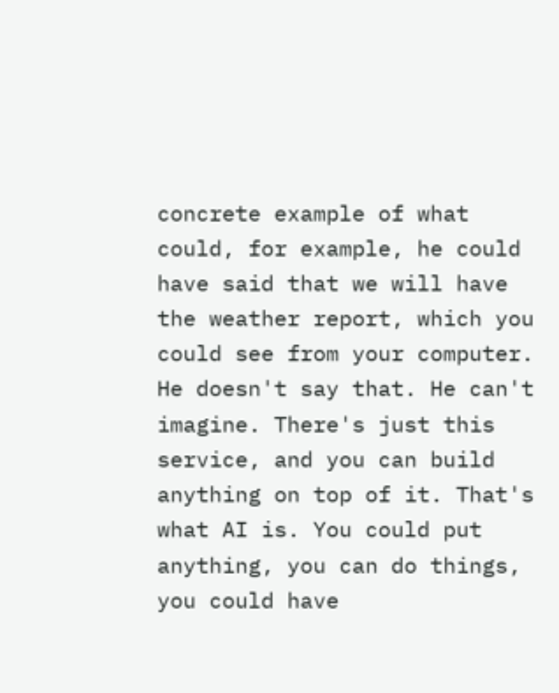concrete example of what could, for example, he could have said that we will have the weather report, which you could see from your computer. He doesn't say that. He can't imagine. There's just this service, and you can build anything on top of it. That's what AI is. You could put anything, you can do things, you could have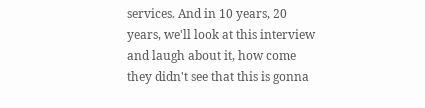services. And in 10 years, 20 years, we'll look at this interview and laugh about it, how come they didn't see that this is gonna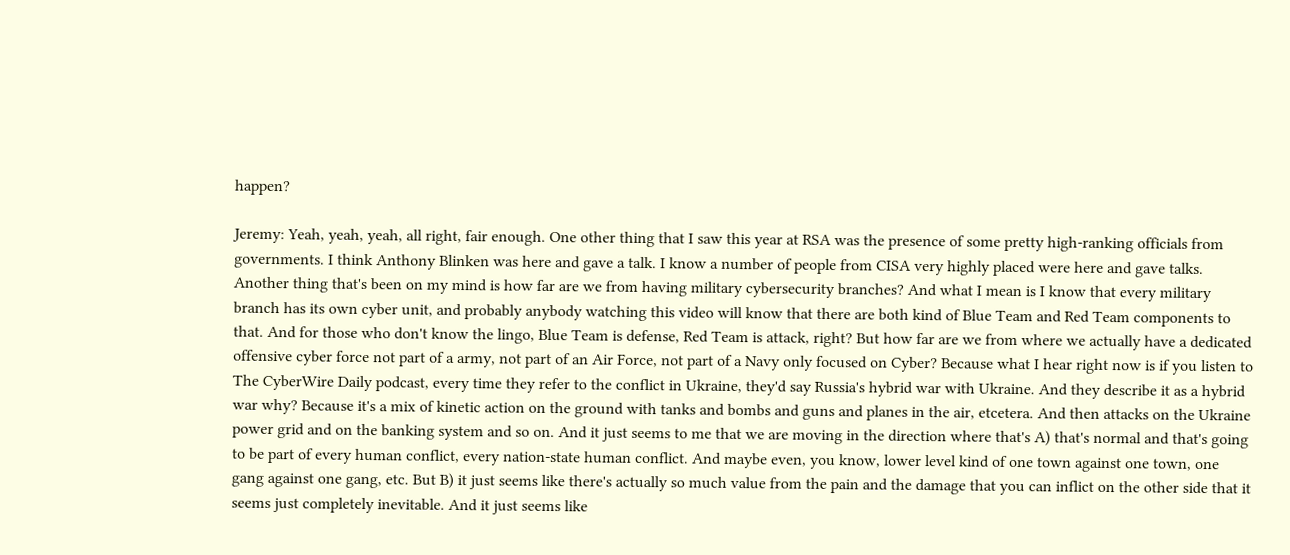happen?

Jeremy: Yeah, yeah, yeah, all right, fair enough. One other thing that I saw this year at RSA was the presence of some pretty high-ranking officials from governments. I think Anthony Blinken was here and gave a talk. I know a number of people from CISA very highly placed were here and gave talks. Another thing that's been on my mind is how far are we from having military cybersecurity branches? And what I mean is I know that every military branch has its own cyber unit, and probably anybody watching this video will know that there are both kind of Blue Team and Red Team components to that. And for those who don't know the lingo, Blue Team is defense, Red Team is attack, right? But how far are we from where we actually have a dedicated offensive cyber force not part of a army, not part of an Air Force, not part of a Navy only focused on Cyber? Because what I hear right now is if you listen to The CyberWire Daily podcast, every time they refer to the conflict in Ukraine, they'd say Russia's hybrid war with Ukraine. And they describe it as a hybrid war why? Because it's a mix of kinetic action on the ground with tanks and bombs and guns and planes in the air, etcetera. And then attacks on the Ukraine power grid and on the banking system and so on. And it just seems to me that we are moving in the direction where that's A) that's normal and that's going to be part of every human conflict, every nation-state human conflict. And maybe even, you know, lower level kind of one town against one town, one gang against one gang, etc. But B) it just seems like there's actually so much value from the pain and the damage that you can inflict on the other side that it seems just completely inevitable. And it just seems like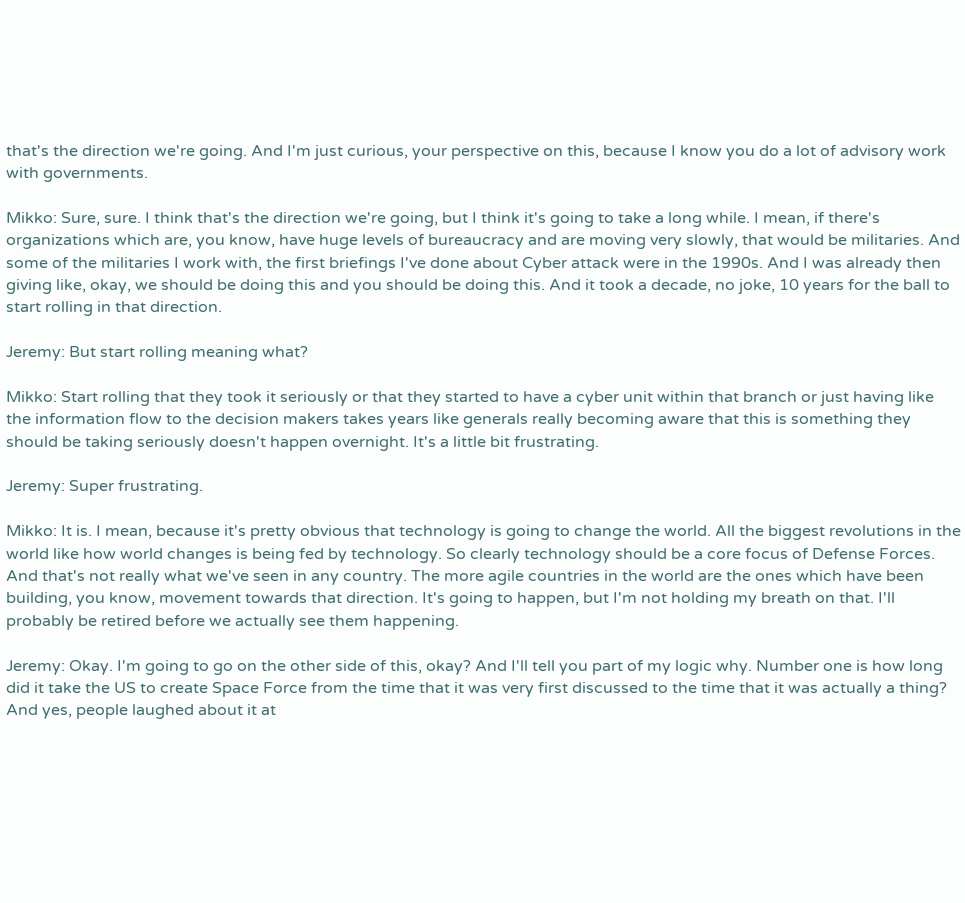that's the direction we're going. And I'm just curious, your perspective on this, because I know you do a lot of advisory work with governments.

Mikko: Sure, sure. I think that's the direction we're going, but I think it's going to take a long while. I mean, if there's organizations which are, you know, have huge levels of bureaucracy and are moving very slowly, that would be militaries. And some of the militaries I work with, the first briefings I've done about Cyber attack were in the 1990s. And I was already then giving like, okay, we should be doing this and you should be doing this. And it took a decade, no joke, 10 years for the ball to start rolling in that direction.

Jeremy: But start rolling meaning what?

Mikko: Start rolling that they took it seriously or that they started to have a cyber unit within that branch or just having like the information flow to the decision makers takes years like generals really becoming aware that this is something they should be taking seriously doesn't happen overnight. It's a little bit frustrating.

Jeremy: Super frustrating.

Mikko: It is. I mean, because it's pretty obvious that technology is going to change the world. All the biggest revolutions in the world like how world changes is being fed by technology. So clearly technology should be a core focus of Defense Forces. And that's not really what we've seen in any country. The more agile countries in the world are the ones which have been building, you know, movement towards that direction. It's going to happen, but I'm not holding my breath on that. I'll probably be retired before we actually see them happening.

Jeremy: Okay. I'm going to go on the other side of this, okay? And I'll tell you part of my logic why. Number one is how long did it take the US to create Space Force from the time that it was very first discussed to the time that it was actually a thing? And yes, people laughed about it at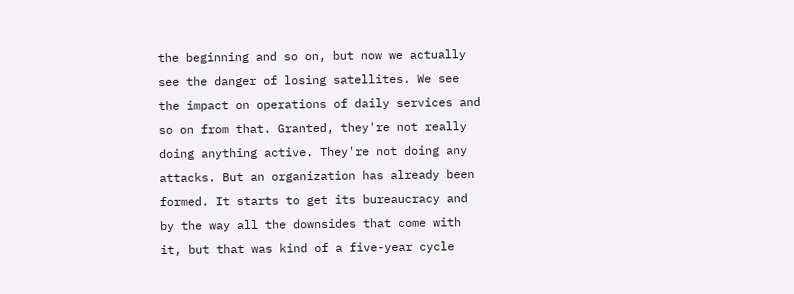the beginning and so on, but now we actually see the danger of losing satellites. We see the impact on operations of daily services and so on from that. Granted, they're not really doing anything active. They're not doing any attacks. But an organization has already been formed. It starts to get its bureaucracy and by the way all the downsides that come with it, but that was kind of a five-year cycle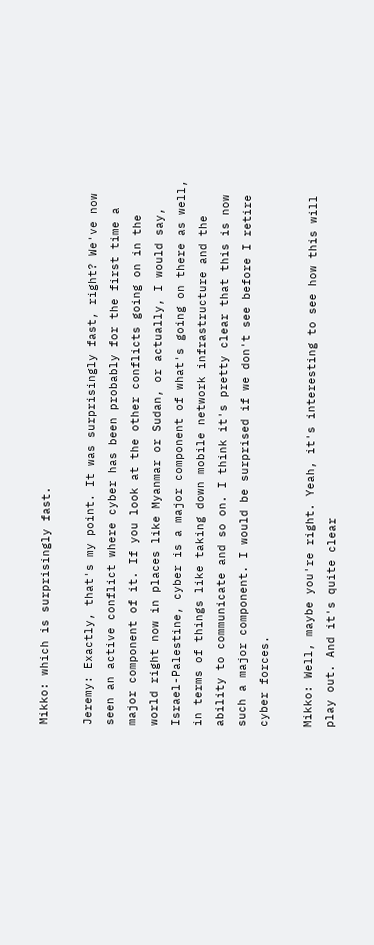Mikko: which is surprisingly fast.

Jeremy: Exactly, that's my point. It was surprisingly fast, right? We've now seen an active conflict where cyber has been probably for the first time a major component of it. If you look at the other conflicts going on in the world right now in places like Myanmar or Sudan, or actually, I would say, Israel-Palestine, cyber is a major component of what's going on there as well, in terms of things like taking down mobile network infrastructure and the ability to communicate and so on. I think it's pretty clear that this is now such a major component. I would be surprised if we don't see before I retire cyber forces.

Mikko: Well, maybe you're right. Yeah, it's interesting to see how this will play out. And it's quite clear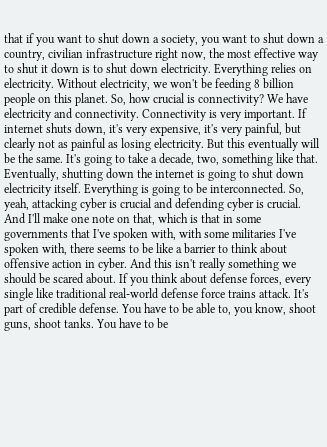that if you want to shut down a society, you want to shut down a country, civilian infrastructure right now, the most effective way to shut it down is to shut down electricity. Everything relies on electricity. Without electricity, we won't be feeding 8 billion people on this planet. So, how crucial is connectivity? We have electricity and connectivity. Connectivity is very important. If internet shuts down, it's very expensive, it's very painful, but clearly not as painful as losing electricity. But this eventually will be the same. It's going to take a decade, two, something like that. Eventually, shutting down the internet is going to shut down electricity itself. Everything is going to be interconnected. So, yeah, attacking cyber is crucial and defending cyber is crucial. And I'll make one note on that, which is that in some governments that I've spoken with, with some militaries I've spoken with, there seems to be like a barrier to think about offensive action in cyber. And this isn't really something we should be scared about. If you think about defense forces, every single like traditional real-world defense force trains attack. It's part of credible defense. You have to be able to, you know, shoot guns, shoot tanks. You have to be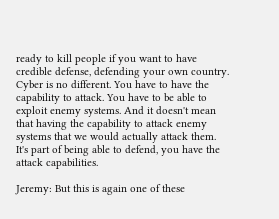ready to kill people if you want to have credible defense, defending your own country. Cyber is no different. You have to have the capability to attack. You have to be able to exploit enemy systems. And it doesn't mean that having the capability to attack enemy systems that we would actually attack them. It's part of being able to defend, you have the attack capabilities.

Jeremy: But this is again one of these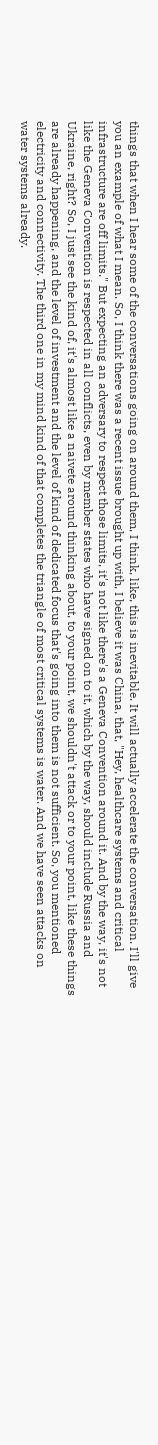things that when I hear some of the conversations going on around them, I think, like, this is inevitable. It will actually accelerate the conversation. I'll give you an example of what I mean. So, I think there was a recent issue brought up with, I believe it was China, that, "Hey, healthcare systems and critical infrastructure are off limits." But expecting an adversary to respect those limits, it's not like there's a Geneva Convention around it. And by the way, it's not like the Geneva Convention is respected in all conflicts, even by member states who have signed on to it, which by the way, should include Russia and Ukraine, right? So, I just see the kind of, it's almost like a naivete around thinking about, to your point, we shouldn't attack or to your point, like these things are already happening, and the level of investment and the level of kind of dedicated focus that's going into them is not sufficient. So, you mentioned electricity and connectivity. The third one in my mind kind of that completes the triangle of most critical systems is water. And we have seen attacks on water systems already.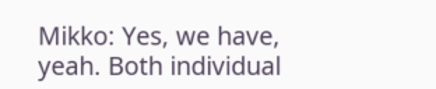Mikko: Yes, we have, yeah. Both individual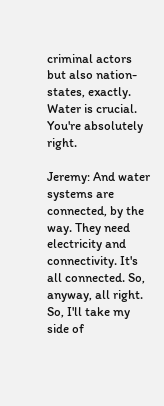criminal actors but also nation-states, exactly. Water is crucial. You're absolutely right.

Jeremy: And water systems are connected, by the way. They need electricity and connectivity. It's all connected. So, anyway, all right. So, I'll take my side of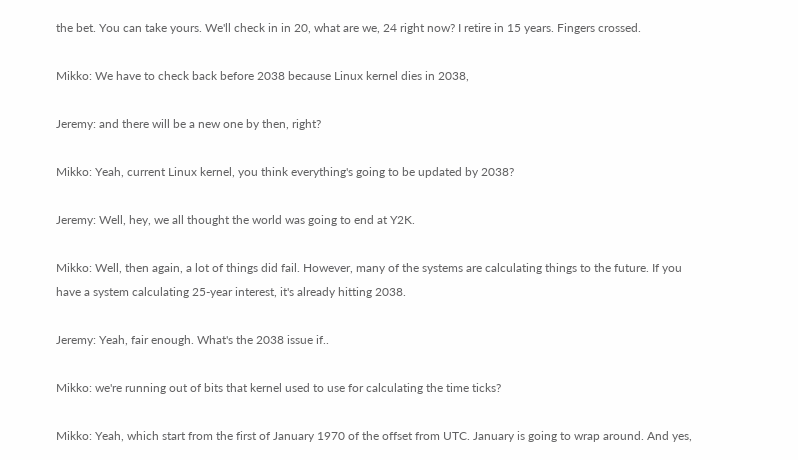the bet. You can take yours. We'll check in in 20, what are we, 24 right now? I retire in 15 years. Fingers crossed.

Mikko: We have to check back before 2038 because Linux kernel dies in 2038,

Jeremy: and there will be a new one by then, right?

Mikko: Yeah, current Linux kernel, you think everything's going to be updated by 2038?

Jeremy: Well, hey, we all thought the world was going to end at Y2K.

Mikko: Well, then again, a lot of things did fail. However, many of the systems are calculating things to the future. If you have a system calculating 25-year interest, it's already hitting 2038.

Jeremy: Yeah, fair enough. What's the 2038 issue if..

Mikko: we're running out of bits that kernel used to use for calculating the time ticks?

Mikko: Yeah, which start from the first of January 1970 of the offset from UTC. January is going to wrap around. And yes,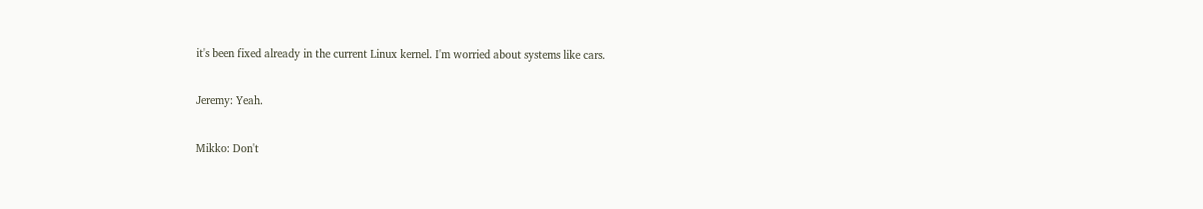it's been fixed already in the current Linux kernel. I'm worried about systems like cars.

Jeremy: Yeah.

Mikko: Don't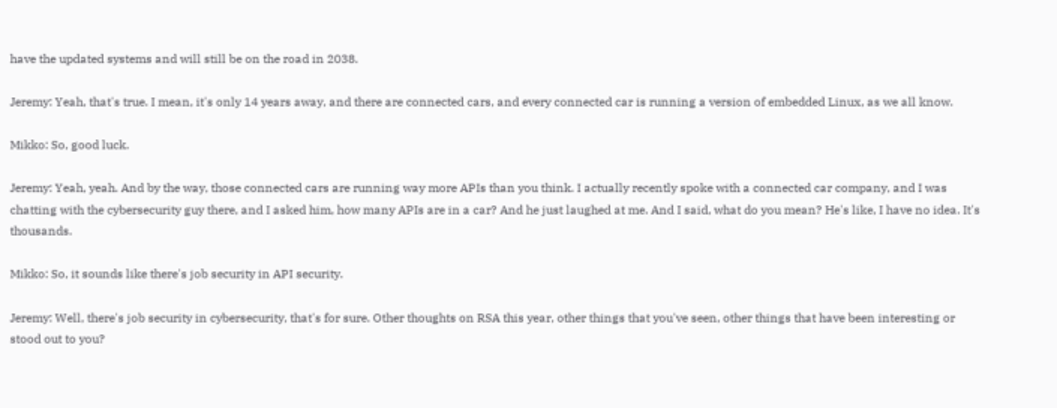have the updated systems and will still be on the road in 2038.

Jeremy: Yeah, that's true. I mean, it's only 14 years away, and there are connected cars, and every connected car is running a version of embedded Linux, as we all know.

Mikko: So, good luck.

Jeremy: Yeah, yeah. And by the way, those connected cars are running way more APIs than you think. I actually recently spoke with a connected car company, and I was chatting with the cybersecurity guy there, and I asked him, how many APIs are in a car? And he just laughed at me. And I said, what do you mean? He's like, I have no idea. It's thousands.

Mikko: So, it sounds like there's job security in API security.

Jeremy: Well, there's job security in cybersecurity, that's for sure. Other thoughts on RSA this year, other things that you've seen, other things that have been interesting or stood out to you?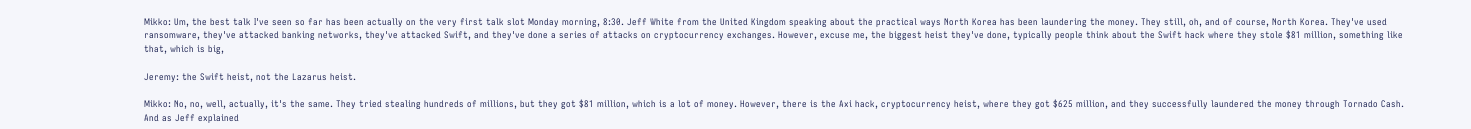Mikko: Um, the best talk I've seen so far has been actually on the very first talk slot Monday morning, 8:30. Jeff White from the United Kingdom speaking about the practical ways North Korea has been laundering the money. They still, oh, and of course, North Korea. They've used ransomware, they've attacked banking networks, they've attacked Swift, and they've done a series of attacks on cryptocurrency exchanges. However, excuse me, the biggest heist they've done, typically people think about the Swift hack where they stole $81 million, something like that, which is big,

Jeremy: the Swift heist, not the Lazarus heist.

Mikko: No, no, well, actually, it's the same. They tried stealing hundreds of millions, but they got $81 million, which is a lot of money. However, there is the Axi hack, cryptocurrency heist, where they got $625 million, and they successfully laundered the money through Tornado Cash. And as Jeff explained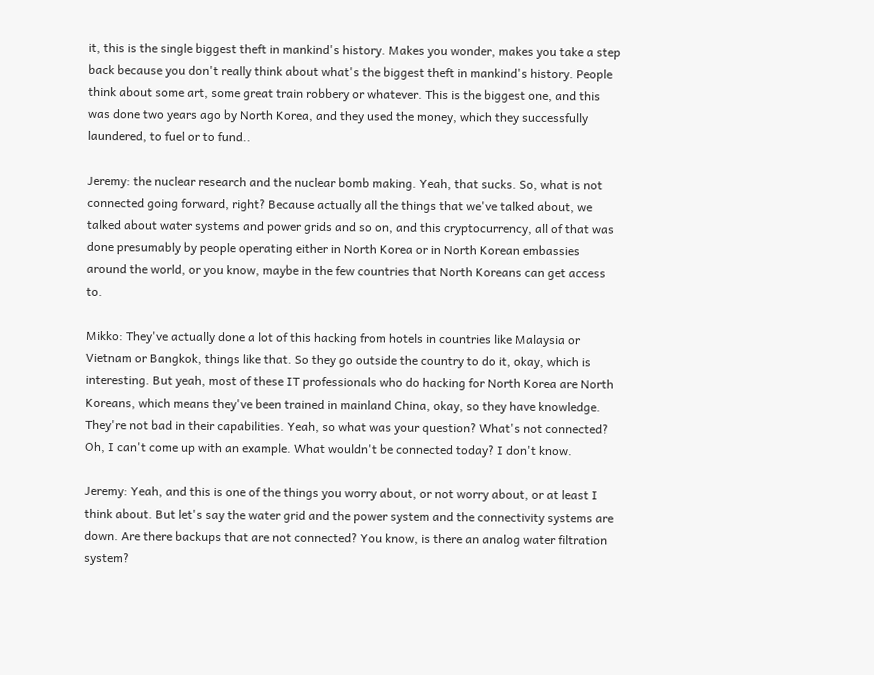it, this is the single biggest theft in mankind's history. Makes you wonder, makes you take a step back because you don't really think about what's the biggest theft in mankind's history. People think about some art, some great train robbery or whatever. This is the biggest one, and this was done two years ago by North Korea, and they used the money, which they successfully laundered, to fuel or to fund..

Jeremy: the nuclear research and the nuclear bomb making. Yeah, that sucks. So, what is not connected going forward, right? Because actually all the things that we've talked about, we talked about water systems and power grids and so on, and this cryptocurrency, all of that was done presumably by people operating either in North Korea or in North Korean embassies around the world, or you know, maybe in the few countries that North Koreans can get access to.

Mikko: They've actually done a lot of this hacking from hotels in countries like Malaysia or Vietnam or Bangkok, things like that. So they go outside the country to do it, okay, which is interesting. But yeah, most of these IT professionals who do hacking for North Korea are North Koreans, which means they've been trained in mainland China, okay, so they have knowledge. They're not bad in their capabilities. Yeah, so what was your question? What's not connected? Oh, I can't come up with an example. What wouldn't be connected today? I don't know.

Jeremy: Yeah, and this is one of the things you worry about, or not worry about, or at least I think about. But let's say the water grid and the power system and the connectivity systems are down. Are there backups that are not connected? You know, is there an analog water filtration system?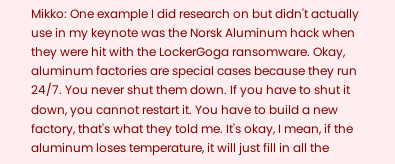Mikko: One example I did research on but didn't actually use in my keynote was the Norsk Aluminum hack when they were hit with the LockerGoga ransomware. Okay, aluminum factories are special cases because they run 24/7. You never shut them down. If you have to shut it down, you cannot restart it. You have to build a new factory, that's what they told me. It's okay, I mean, if the aluminum loses temperature, it will just fill in all the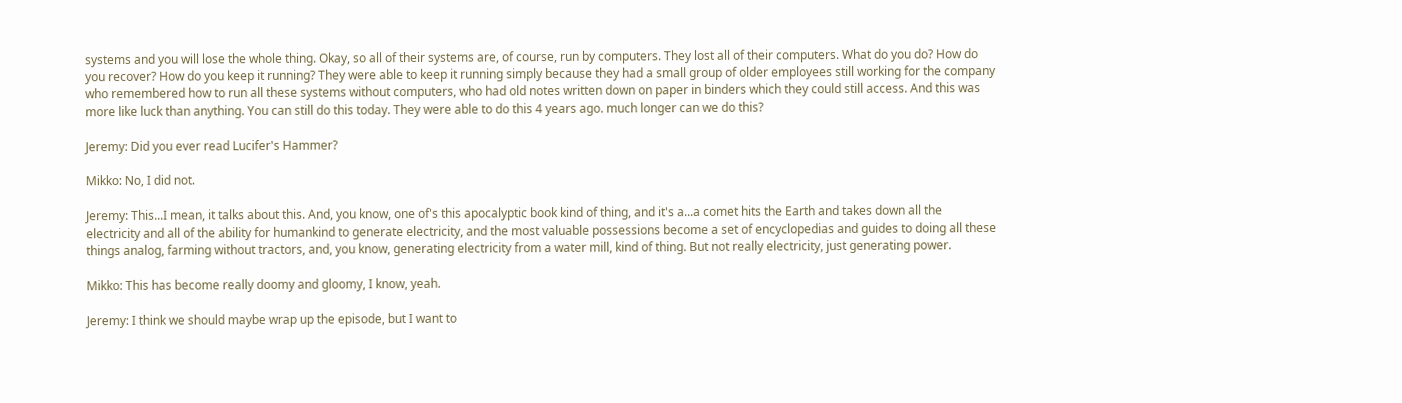systems and you will lose the whole thing. Okay, so all of their systems are, of course, run by computers. They lost all of their computers. What do you do? How do you recover? How do you keep it running? They were able to keep it running simply because they had a small group of older employees still working for the company who remembered how to run all these systems without computers, who had old notes written down on paper in binders which they could still access. And this was more like luck than anything. You can still do this today. They were able to do this 4 years ago. much longer can we do this?

Jeremy: Did you ever read Lucifer's Hammer?

Mikko: No, I did not.

Jeremy: This...I mean, it talks about this. And, you know, one of's this apocalyptic book kind of thing, and it's a...a comet hits the Earth and takes down all the electricity and all of the ability for humankind to generate electricity, and the most valuable possessions become a set of encyclopedias and guides to doing all these things analog, farming without tractors, and, you know, generating electricity from a water mill, kind of thing. But not really electricity, just generating power.

Mikko: This has become really doomy and gloomy, I know, yeah.

Jeremy: I think we should maybe wrap up the episode, but I want to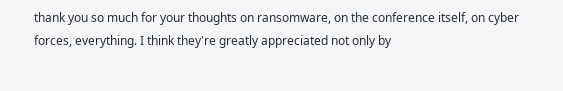thank you so much for your thoughts on ransomware, on the conference itself, on cyber forces, everything. I think they're greatly appreciated not only by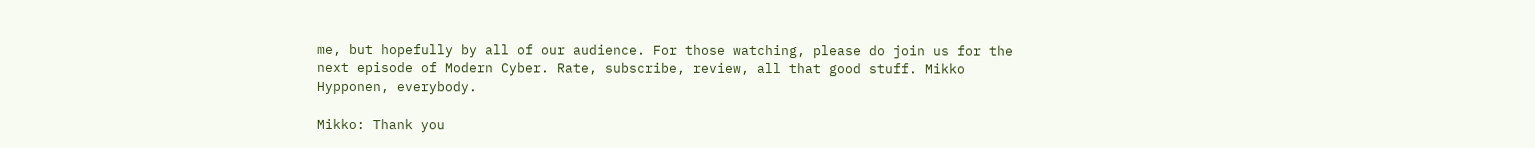me, but hopefully by all of our audience. For those watching, please do join us for the next episode of Modern Cyber. Rate, subscribe, review, all that good stuff. Mikko Hypponen, everybody.

Mikko: Thank you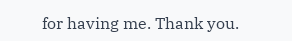for having me. Thank you.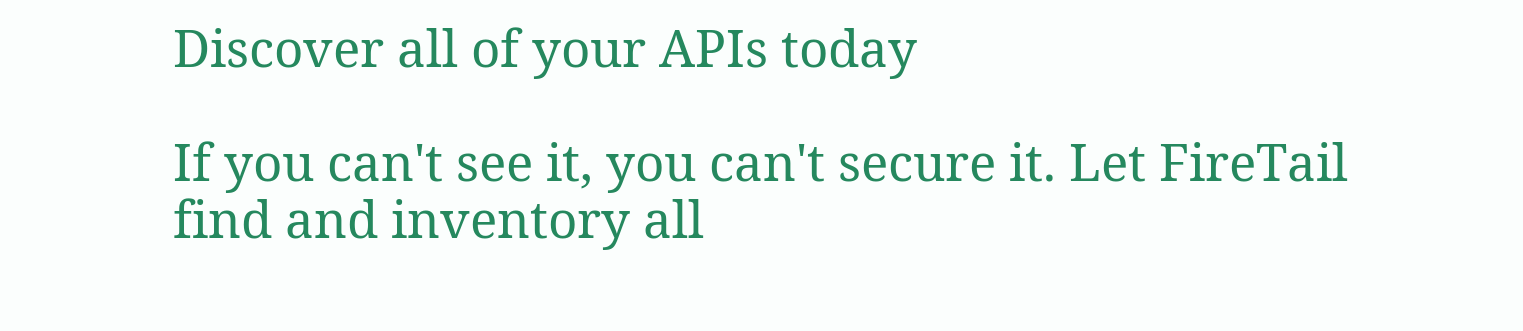Discover all of your APIs today

If you can't see it, you can't secure it. Let FireTail find and inventory all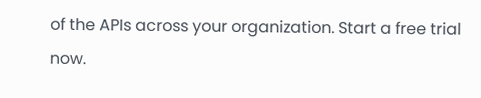of the APIs across your organization. Start a free trial now.